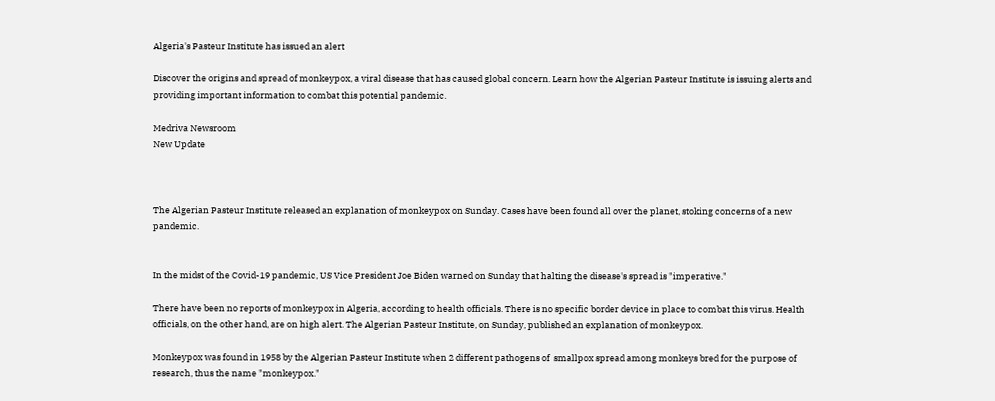Algeria's Pasteur Institute has issued an alert

Discover the origins and spread of monkeypox, a viral disease that has caused global concern. Learn how the Algerian Pasteur Institute is issuing alerts and providing important information to combat this potential pandemic.

Medriva Newsroom
New Update



The Algerian Pasteur Institute released an explanation of monkeypox on Sunday. Cases have been found all over the planet, stoking concerns of a new pandemic.


In the midst of the Covid-19 pandemic, US Vice President Joe Biden warned on Sunday that halting the disease's spread is "imperative."

There have been no reports of monkeypox in Algeria, according to health officials. There is no specific border device in place to combat this virus. Health officials, on the other hand, are on high alert. The Algerian Pasteur Institute, on Sunday, published an explanation of monkeypox.

Monkeypox was found in 1958 by the Algerian Pasteur Institute when 2 different pathogens of  smallpox spread among monkeys bred for the purpose of research, thus the name "monkeypox."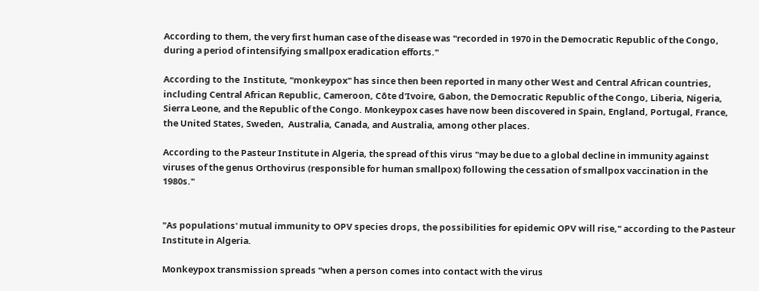According to them, the very first human case of the disease was "recorded in 1970 in the Democratic Republic of the Congo, during a period of intensifying smallpox eradication efforts."

According to the  Institute, "monkeypox" has since then been reported in many other West and Central African countries, including Central African Republic, Cameroon, Côte d'Ivoire, Gabon, the Democratic Republic of the Congo, Liberia, Nigeria, Sierra Leone, and the Republic of the Congo. Monkeypox cases have now been discovered in Spain, England, Portugal, France, the United States, Sweden,  Australia, Canada, and Australia, among other places.

According to the Pasteur Institute in Algeria, the spread of this virus "may be due to a global decline in immunity against viruses of the genus Orthovirus (responsible for human smallpox) following the cessation of smallpox vaccination in the 1980s."


"As populations' mutual immunity to OPV species drops, the possibilities for epidemic OPV will rise," according to the Pasteur Institute in Algeria.

Monkeypox transmission spreads "when a person comes into contact with the virus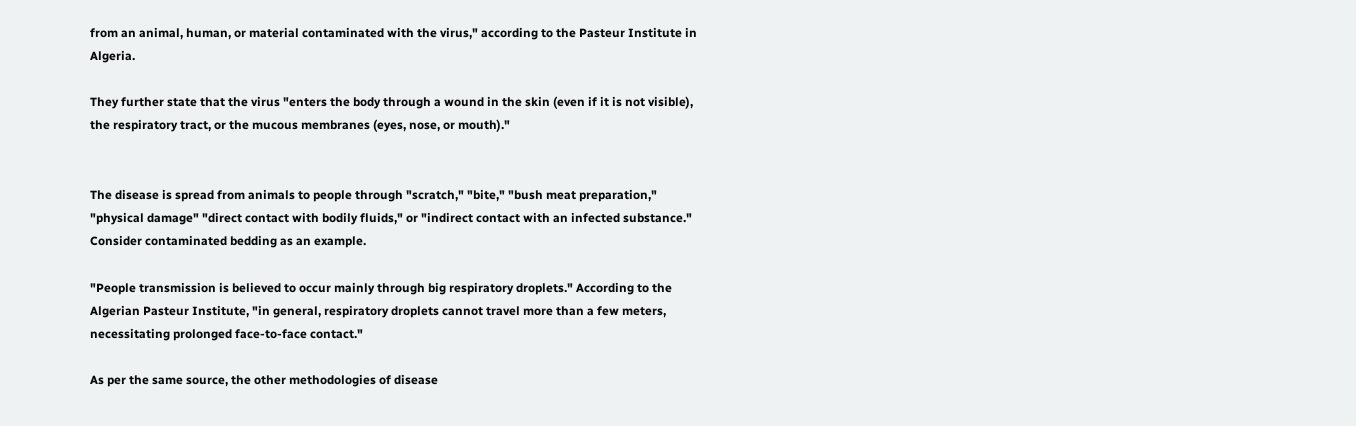from an animal, human, or material contaminated with the virus," according to the Pasteur Institute in Algeria.

They further state that the virus "enters the body through a wound in the skin (even if it is not visible), the respiratory tract, or the mucous membranes (eyes, nose, or mouth)."


The disease is spread from animals to people through "scratch," "bite," "bush meat preparation," "physical damage" "direct contact with bodily fluids," or "indirect contact with an infected substance." Consider contaminated bedding as an example.

"People transmission is believed to occur mainly through big respiratory droplets." According to the Algerian Pasteur Institute, "in general, respiratory droplets cannot travel more than a few meters, necessitating prolonged face-to-face contact."

As per the same source, the other methodologies of disease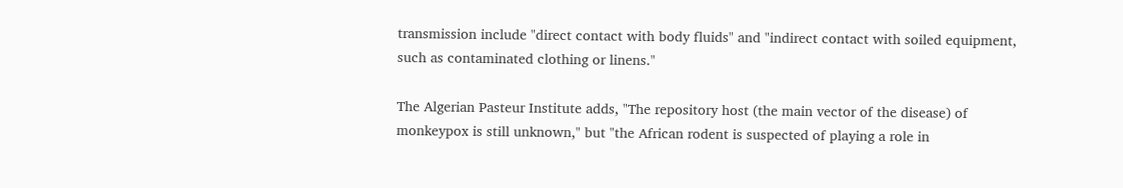transmission include "direct contact with body fluids" and "indirect contact with soiled equipment, such as contaminated clothing or linens."

The Algerian Pasteur Institute adds, "The repository host (the main vector of the disease) of monkeypox is still unknown," but "the African rodent is suspected of playing a role in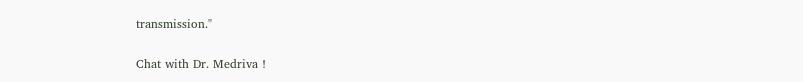transmission."

Chat with Dr. Medriva !